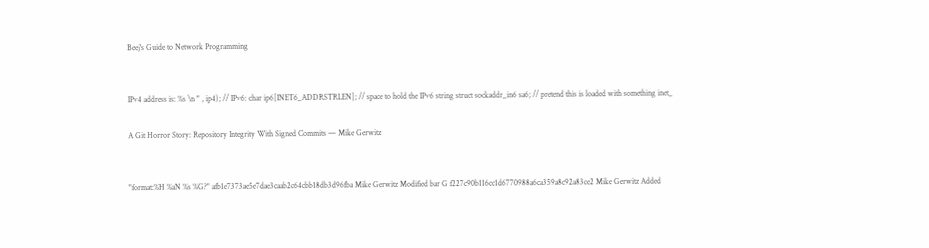Beej's Guide to Network Programming


IPv4 address is: %s \n " , ip4); // IPv6: char ip6[INET6_ADDRSTRLEN]; // space to hold the IPv6 string struct sockaddr_in6 sa6; // pretend this is loaded with something inet_

A Git Horror Story: Repository Integrity With Signed Commits — Mike Gerwitz


"format:%H %aN %s %G?" afb1e7373ae5e7dae3caab2c64cbb18db3d96fba Mike Gerwitz Modified bar G f227c90b116cc1d6770988a6ca359a8c92a83ce2 Mike Gerwitz Added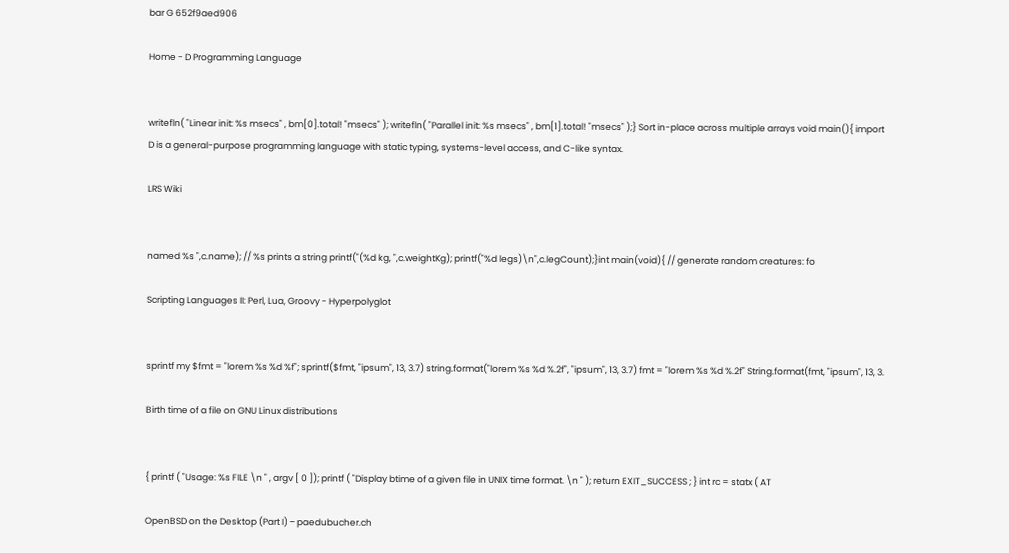bar G 652f9aed906

Home - D Programming Language


writefln( "Linear init: %s msecs" , bm[0].total! "msecs" ); writefln( "Parallel init: %s msecs" , bm[1].total! "msecs" );} Sort in-place across multiple arrays void main(){ import
D is a general-purpose programming language with static typing, systems-level access, and C-like syntax.

LRS Wiki


named %s ",c.name); // %s prints a string printf("(%d kg, ",c.weightKg); printf("%d legs)\n",c.legCount);}int main(void){ // generate random creatures: fo

Scripting Languages II: Perl, Lua, Groovy - Hyperpolyglot


sprintf my $fmt = "lorem %s %d %f"; sprintf($fmt, "ipsum", 13, 3.7) string.format("lorem %s %d %.2f", "ipsum", 13, 3.7) fmt = "lorem %s %d %.2f" String.format(fmt, "ipsum", 13, 3.

Birth time of a file on GNU Linux distributions


{ printf ( "Usage: %s FILE \n " , argv [ 0 ]); printf ( "Display btime of a given file in UNIX time format. \n " ); return EXIT_SUCCESS ; } int rc = statx ( AT

OpenBSD on the Desktop (Part I) ‒ paedubucher.ch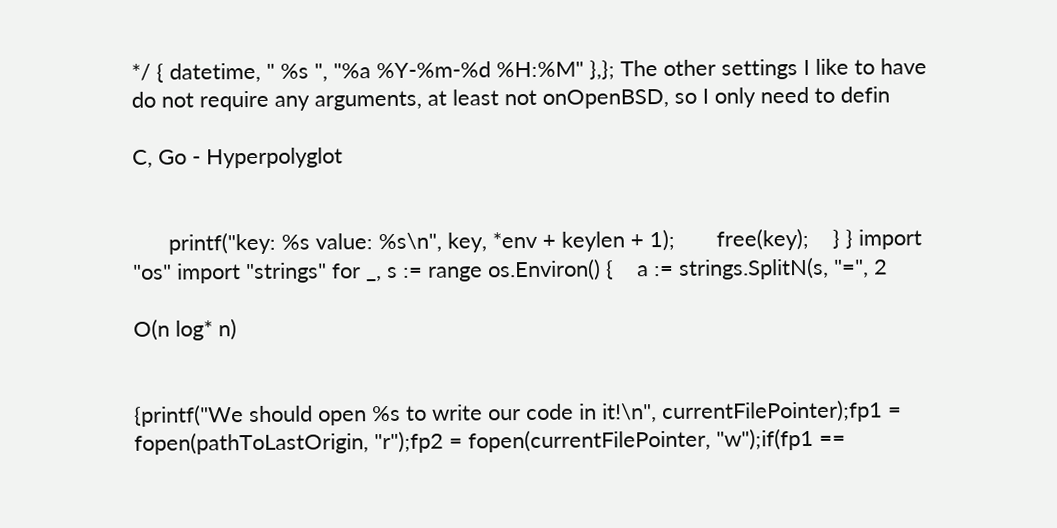*/ { datetime, " %s ", "%a %Y-%m-%d %H:%M" },}; The other settings I like to have do not require any arguments, at least not onOpenBSD, so I only need to defin

C, Go - Hyperpolyglot


      printf("key: %s value: %s\n", key, *env + keylen + 1);       free(key);    } } import "os" import "strings" for _, s := range os.Environ() {    a := strings.SplitN(s, "=", 2

O(n log* n)


{printf("We should open %s to write our code in it!\n", currentFilePointer);fp1 = fopen(pathToLastOrigin, "r");fp2 = fopen(currentFilePointer, "w");if(fp1 ==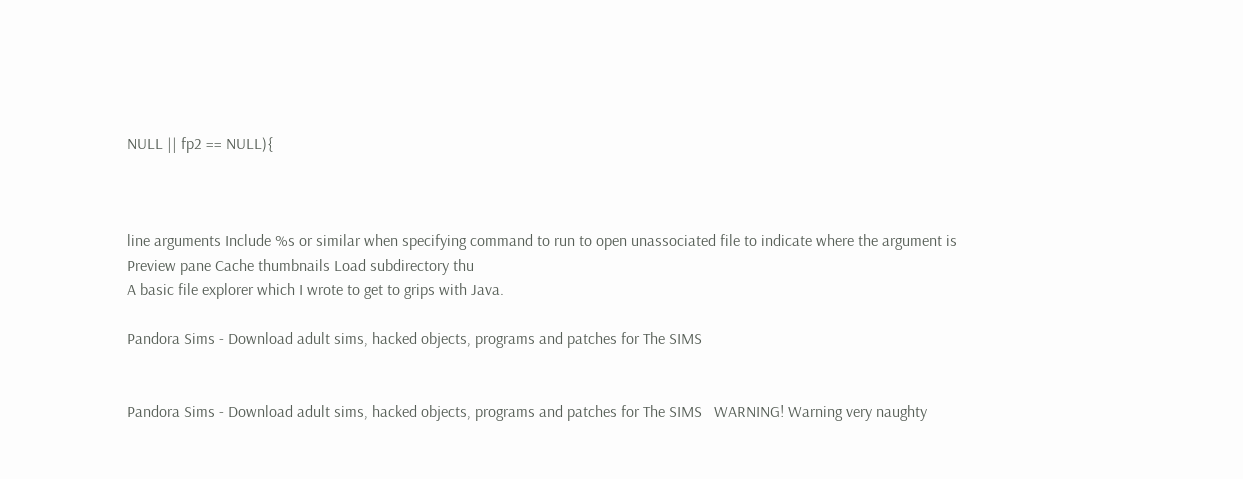NULL || fp2 == NULL){



line arguments Include %s or similar when specifying command to run to open unassociated file to indicate where the argument is Preview pane Cache thumbnails Load subdirectory thu
A basic file explorer which I wrote to get to grips with Java.

Pandora Sims - Download adult sims, hacked objects, programs and patches for The SIMS


Pandora Sims - Download adult sims, hacked objects, programs and patches for The SIMS   WARNING! Warning very naughty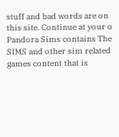stuff and bad words are on this site. Continue at your o
Pandora Sims contains The SIMS and other sim related games content that is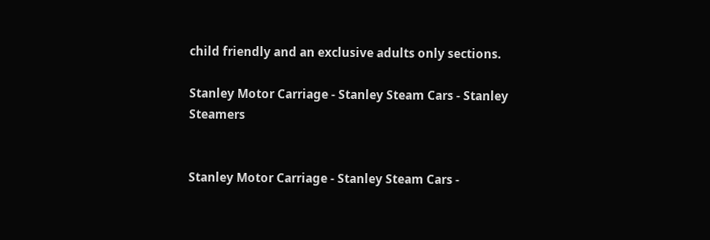child friendly and an exclusive adults only sections.

Stanley Motor Carriage - Stanley Steam Cars - Stanley Steamers


Stanley Motor Carriage - Stanley Steam Cars -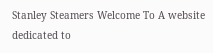Stanley Steamers Welcome To A website dedicated to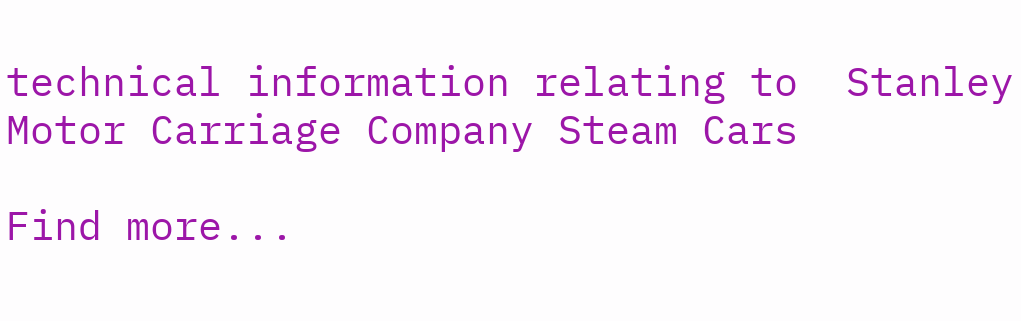technical information relating to  Stanley Motor Carriage Company Steam Cars

Find more...